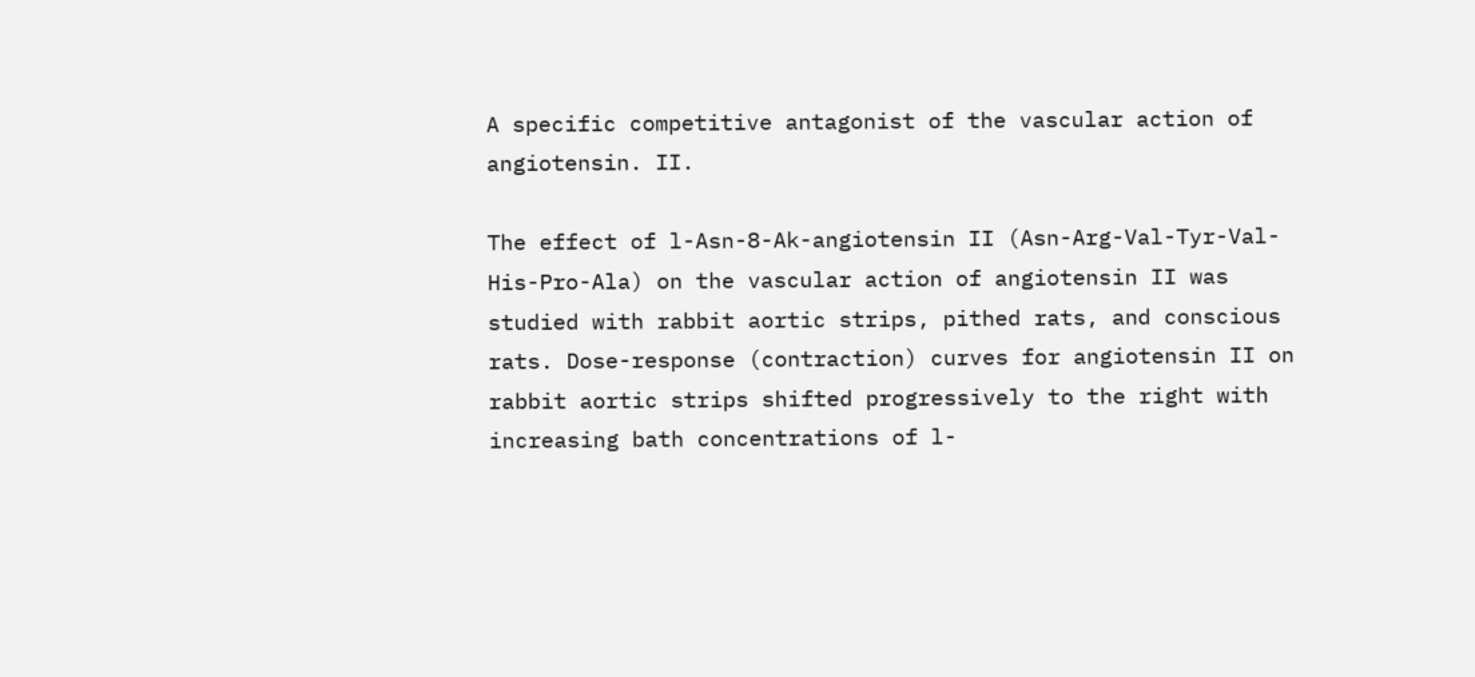A specific competitive antagonist of the vascular action of angiotensin. II.

The effect of l-Asn-8-Ak-angiotensin II (Asn-Arg-Val-Tyr-Val-His-Pro-Ala) on the vascular action of angiotensin II was studied with rabbit aortic strips, pithed rats, and conscious rats. Dose-response (contraction) curves for angiotensin II on rabbit aortic strips shifted progressively to the right with increasing bath concentrations of l-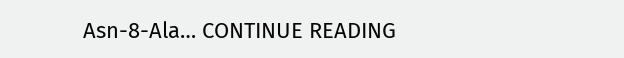Asn-8-Ala… CONTINUE READING